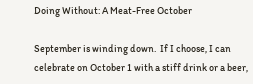Doing Without: A Meat-Free October

September is winding down.  If I choose, I can celebrate on October 1 with a stiff drink or a beer,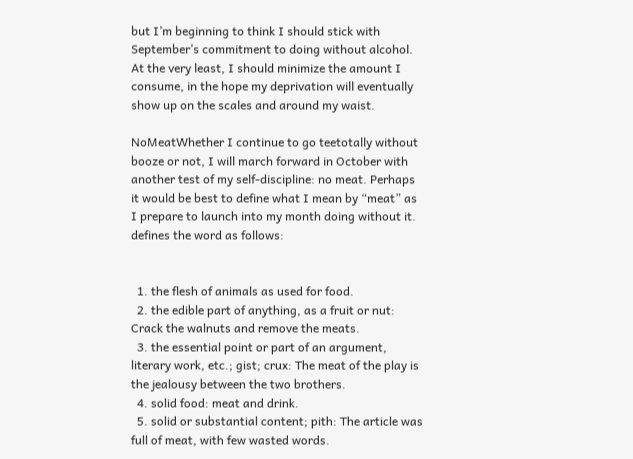but I’m beginning to think I should stick with September’s commitment to doing without alcohol.  At the very least, I should minimize the amount I consume, in the hope my deprivation will eventually show up on the scales and around my waist.

NoMeatWhether I continue to go teetotally without booze or not, I will march forward in October with another test of my self-discipline: no meat. Perhaps it would be best to define what I mean by “meat” as I prepare to launch into my month doing without it. defines the word as follows:


  1. the flesh of animals as used for food.
  2. the edible part of anything, as a fruit or nut: Crack the walnuts and remove the meats.
  3. the essential point or part of an argument, literary work, etc.; gist; crux: The meat of the play is the jealousy between the two brothers.
  4. solid food: meat and drink.
  5. solid or substantial content; pith: The article was full of meat, with few wasted words.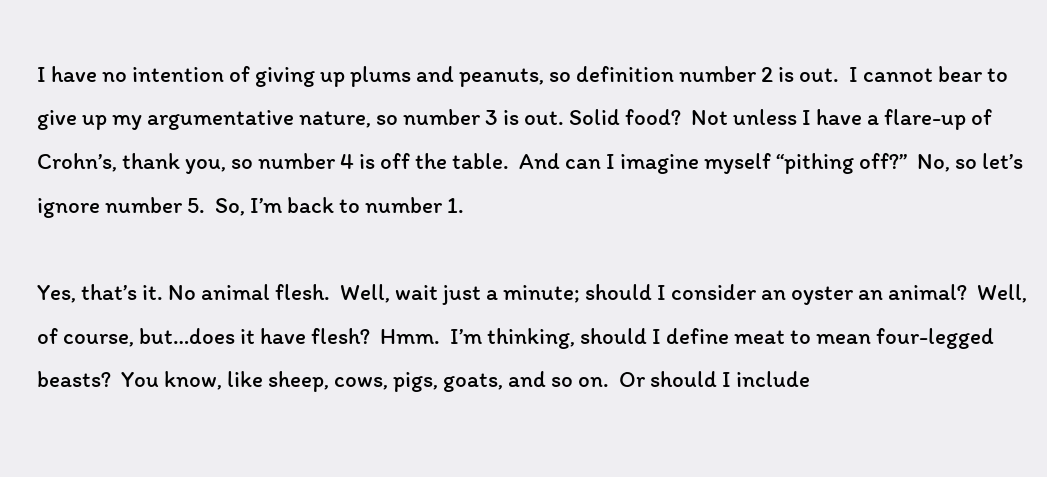I have no intention of giving up plums and peanuts, so definition number 2 is out.  I cannot bear to give up my argumentative nature, so number 3 is out. Solid food?  Not unless I have a flare-up of Crohn’s, thank you, so number 4 is off the table.  And can I imagine myself “pithing off?”  No, so let’s ignore number 5.  So, I’m back to number 1.

Yes, that’s it. No animal flesh.  Well, wait just a minute; should I consider an oyster an animal?  Well, of course, but…does it have flesh?  Hmm.  I’m thinking, should I define meat to mean four-legged beasts?  You know, like sheep, cows, pigs, goats, and so on.  Or should I include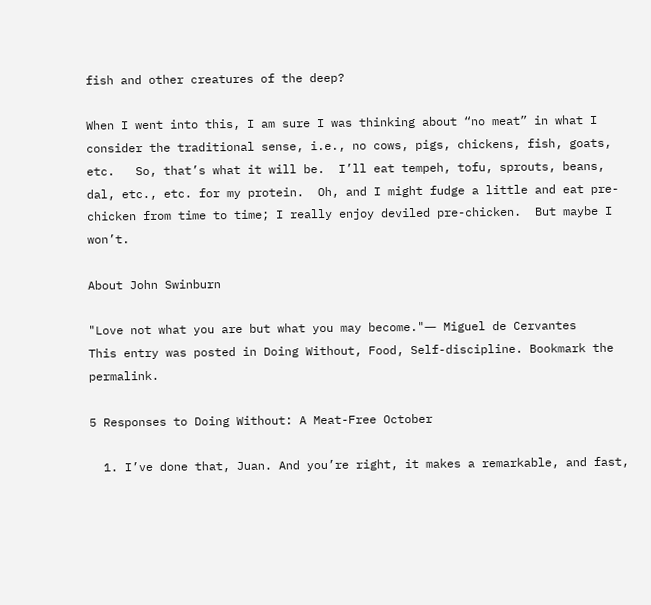fish and other creatures of the deep?

When I went into this, I am sure I was thinking about “no meat” in what I consider the traditional sense, i.e., no cows, pigs, chickens, fish, goats, etc.   So, that’s what it will be.  I’ll eat tempeh, tofu, sprouts, beans, dal, etc., etc. for my protein.  Oh, and I might fudge a little and eat pre-chicken from time to time; I really enjoy deviled pre-chicken.  But maybe I won’t.

About John Swinburn

"Love not what you are but what you may become."― Miguel de Cervantes
This entry was posted in Doing Without, Food, Self-discipline. Bookmark the permalink.

5 Responses to Doing Without: A Meat-Free October

  1. I’ve done that, Juan. And you’re right, it makes a remarkable, and fast,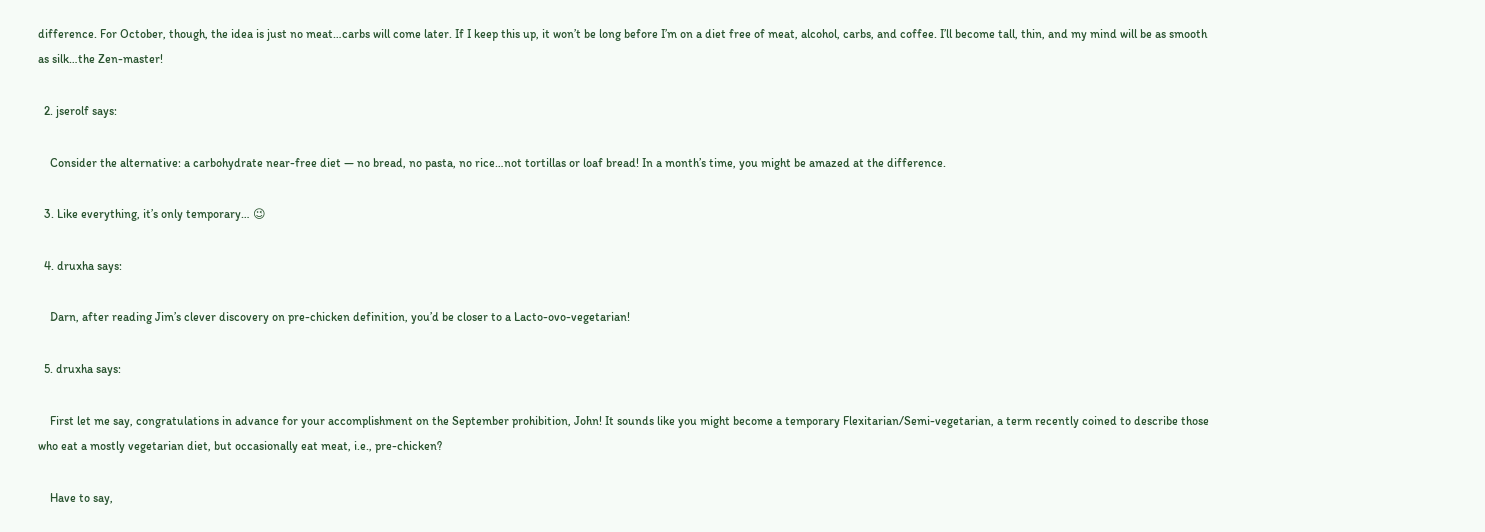difference. For October, though, the idea is just no meat…carbs will come later. If I keep this up, it won’t be long before I’m on a diet free of meat, alcohol, carbs, and coffee. I’ll become tall, thin, and my mind will be as smooth as silk…the Zen-master!

  2. jserolf says:

    Consider the alternative: a carbohydrate near-free diet — no bread, no pasta, no rice…not tortillas or loaf bread! In a month’s time, you might be amazed at the difference.

  3. Like everything, it’s only temporary… 😉

  4. druxha says:

    Darn, after reading Jim’s clever discovery on pre-chicken definition, you’d be closer to a Lacto-ovo-vegetarian!

  5. druxha says:

    First let me say, congratulations in advance for your accomplishment on the September prohibition, John! It sounds like you might become a temporary Flexitarian/Semi-vegetarian, a term recently coined to describe those who eat a mostly vegetarian diet, but occasionally eat meat, i.e., pre-chicken?

    Have to say,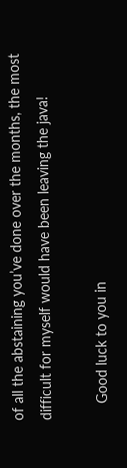of all the abstaining you’ve done over the months, the most difficult for myself would have been leaving the java!

    Good luck to you in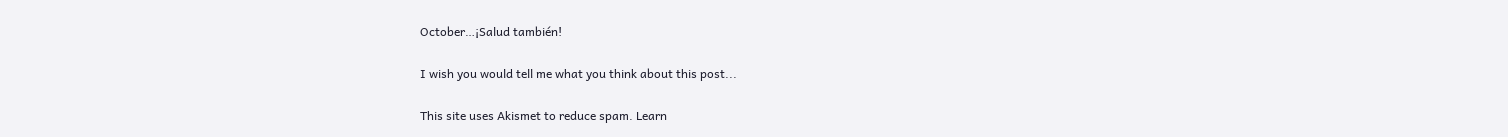October…¡Salud también!

I wish you would tell me what you think about this post...

This site uses Akismet to reduce spam. Learn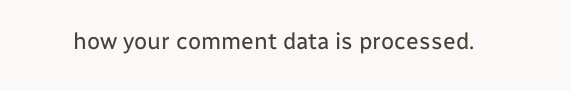how your comment data is processed.